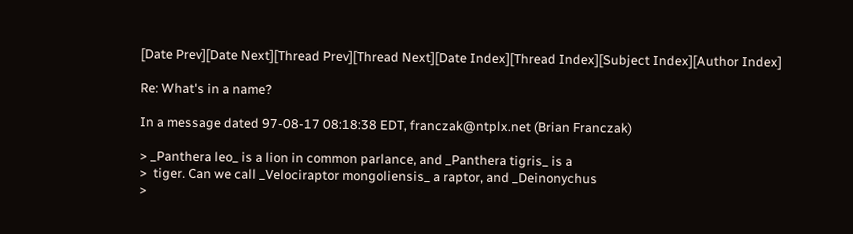[Date Prev][Date Next][Thread Prev][Thread Next][Date Index][Thread Index][Subject Index][Author Index]

Re: What's in a name?

In a message dated 97-08-17 08:18:38 EDT, franczak@ntplx.net (Brian Franczak)

> _Panthera leo_ is a lion in common parlance, and _Panthera tigris_ is a
>  tiger. Can we call _Velociraptor mongoliensis_ a raptor, and _Deinonychus
>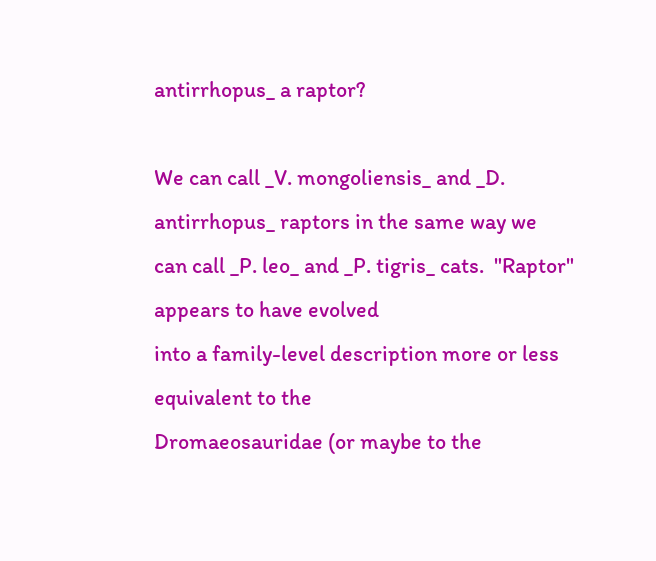antirrhopus_ a raptor?

We can call _V. mongoliensis_ and _D. antirrhopus_ raptors in the same way we
can call _P. leo_ and _P. tigris_ cats.  "Raptor" appears to have evolved
into a family-level description more or less equivalent to the
Dromaeosauridae (or maybe to the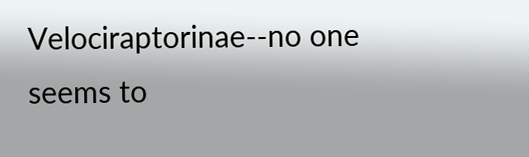Velociraptorinae--no one seems to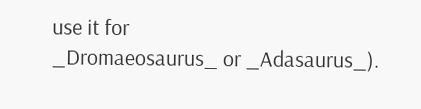use it for
_Dromaeosaurus_ or _Adasaurus_).